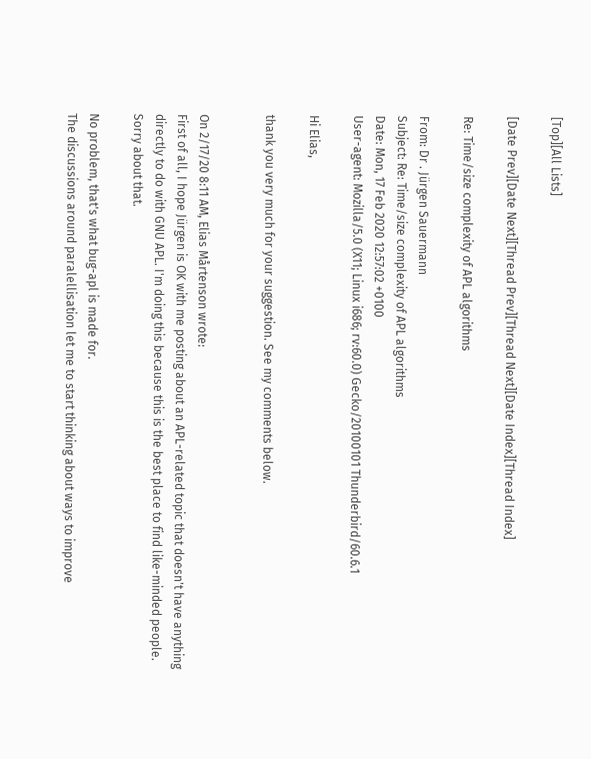[Top][All Lists]

[Date Prev][Date Next][Thread Prev][Thread Next][Date Index][Thread Index]

Re: Time/size complexity of APL algorithms

From: Dr . Jürgen Sauermann
Subject: Re: Time/size complexity of APL algorithms
Date: Mon, 17 Feb 2020 12:57:02 +0100
User-agent: Mozilla/5.0 (X11; Linux i686; rv:60.0) Gecko/20100101 Thunderbird/60.6.1

Hi Elias,

thank you very much for your suggestion. See my comments below.


On 2/17/20 8:11 AM, Elias Mårtenson wrote:
First of all, I hope Jürgen is OK with me posting about an APL-related topic that doesn't have anything directly to do with GNU APL. I'm doing this because this is the best place to find like-minded people. Sorry about that.

No problem, that's what bug-apl is made for.
The discussions around paralellisation let me to start thinking about ways to improve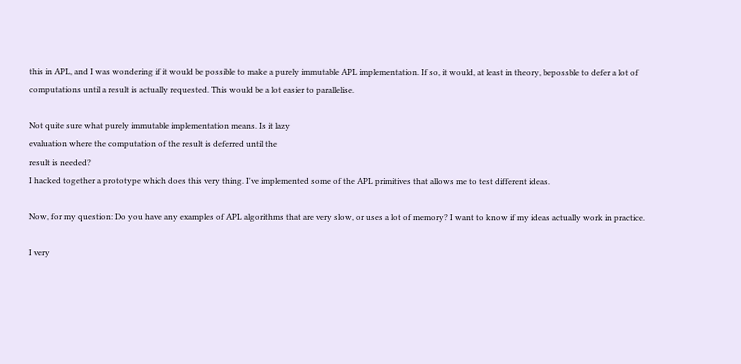this in APL, and I was wondering if it would be possible to make a purely immutable APL implementation. If so, it would, at least in theory, bepossble to defer a lot of computations until a result is actually requested. This would be a lot easier to parallelise.

Not quite sure what purely immutable implementation means. Is it lazy
evaluation where the computation of the result is deferred until the
result is needed?
I hacked together a prototype which does this very thing. I've implemented some of the APL primitives that allows me to test different ideas.

Now, for my question: Do you have any examples of APL algorithms that are very slow, or uses a lot of memory? I want to know if my ideas actually work in practice.

I very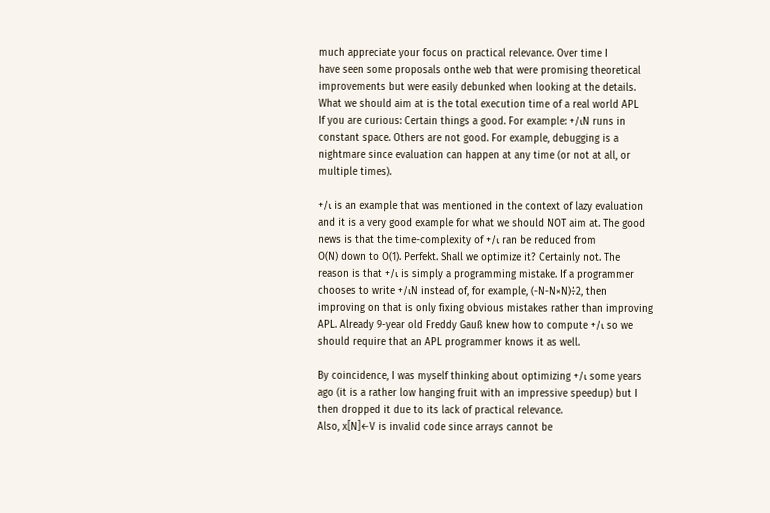much appreciate your focus on practical relevance. Over time I
have seen some proposals onthe web that were promising theoretical
improvements but were easily debunked when looking at the details.
What we should aim at is the total execution time of a real world APL
If you are curious: Certain things a good. For example: +/⍳N runs in constant space. Others are not good. For example, debugging is a nightmare since evaluation can happen at any time (or not at all, or multiple times).

+/⍳ is an example that was mentioned in the context of lazy evaluation
and it is a very good example for what we should NOT aim at. The good
news is that the time-complexity of +/⍳ ran be reduced from
O(N) down to O(1). Perfekt. Shall we optimize it? Certainly not. The
reason is that +/⍳ is simply a programming mistake. If a programmer
chooses to write +/⍳N instead of, for example, (-N-N×N)÷2, then
improving on that is only fixing obvious mistakes rather than improving
APL. Already 9-year old Freddy Gauß knew how to compute +/⍳ so we
should require that an APL programmer knows it as well.

By coincidence, I was myself thinking about optimizing +/⍳ some years
ago (it is a rather low hanging fruit with an impressive speedup) but I
then dropped it due to its lack of practical relevance.
Also, x[N]←V is invalid code since arrays cannot be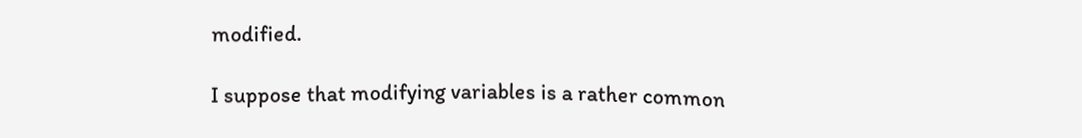modified.

I suppose that modifying variables is a rather common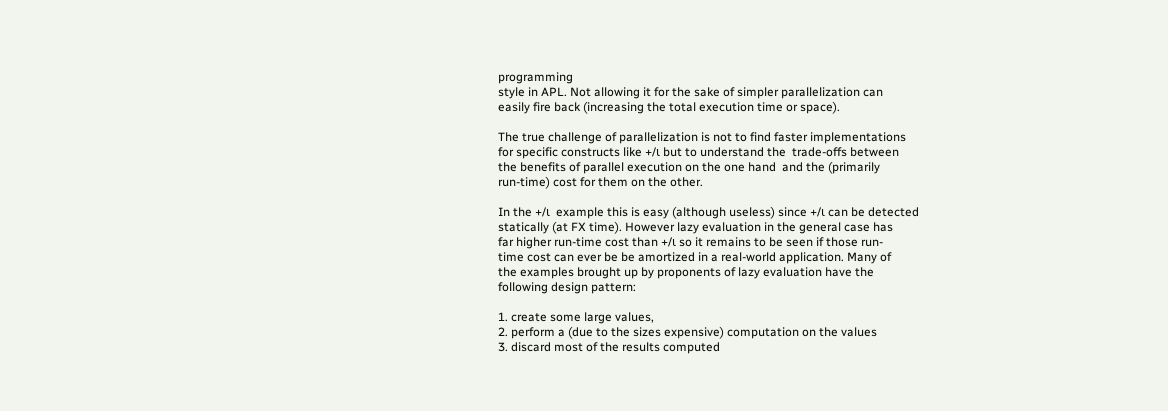programming
style in APL. Not allowing it for the sake of simpler parallelization can
easily fire back (increasing the total execution time or space).

The true challenge of parallelization is not to find faster implementations
for specific constructs like +/⍳ but to understand the  trade-offs between
the benefits of parallel execution on the one hand  and the (primarily
run-time) cost for them on the other.

In the +/⍳  example this is easy (although useless) since +/⍳ can be detected
statically (at FX time). However lazy evaluation in the general case has
far higher run-time cost than +/⍳ so it remains to be seen if those run-
time cost can ever be be amortized in a real-world application. Many of
the examples brought up by proponents of lazy evaluation have the
following design pattern:

1. create some large values,
2. perform a (due to the sizes expensive) computation on the values
3. discard most of the results computed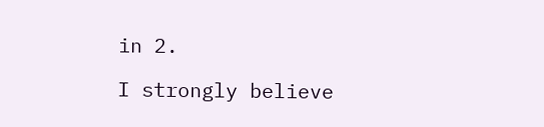in 2.

I strongly believe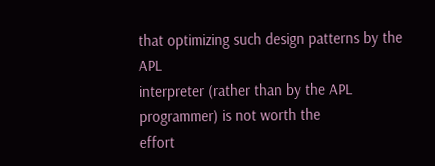that optimizing such design patterns by the APL
interpreter (rather than by the APL programmer) is not worth the
effort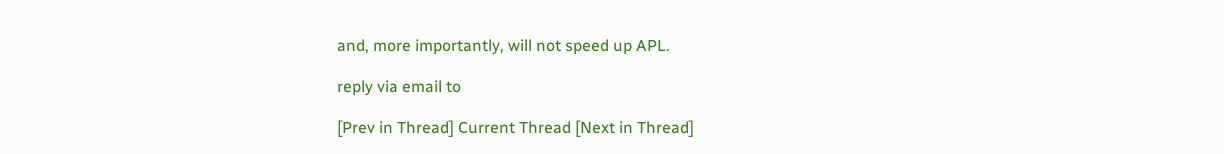and, more importantly, will not speed up APL.

reply via email to

[Prev in Thread] Current Thread [Next in Thread]